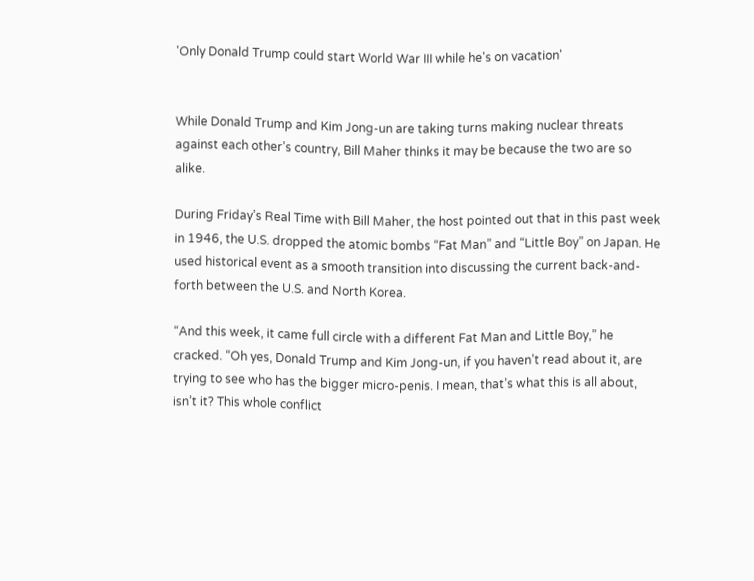'Only Donald Trump could start World War III while he's on vacation'


While Donald Trump and Kim Jong-un are taking turns making nuclear threats against each other’s country, Bill Maher thinks it may be because the two are so alike.

During Friday’s Real Time with Bill Maher, the host pointed out that in this past week in 1946, the U.S. dropped the atomic bombs “Fat Man” and “Little Boy” on Japan. He used historical event as a smooth transition into discussing the current back-and-forth between the U.S. and North Korea.

“And this week, it came full circle with a different Fat Man and Little Boy,” he cracked. “Oh yes, Donald Trump and Kim Jong-un, if you haven’t read about it, are trying to see who has the bigger micro-penis. I mean, that’s what this is all about, isn’t it? This whole conflict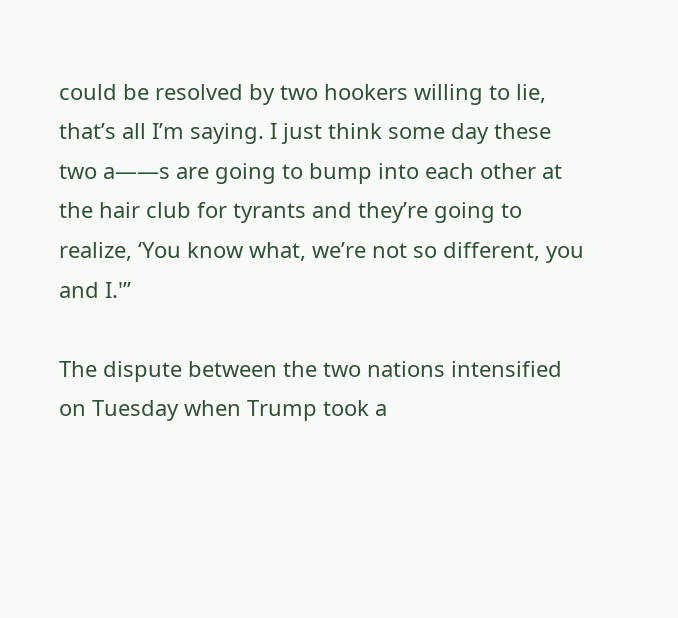could be resolved by two hookers willing to lie, that’s all I’m saying. I just think some day these two a——s are going to bump into each other at the hair club for tyrants and they’re going to realize, ‘You know what, we’re not so different, you and I.'”

The dispute between the two nations intensified on Tuesday when Trump took a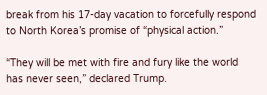break from his 17-day vacation to forcefully respond to North Korea’s promise of “physical action.”

“They will be met with fire and fury like the world has never seen,” declared Trump.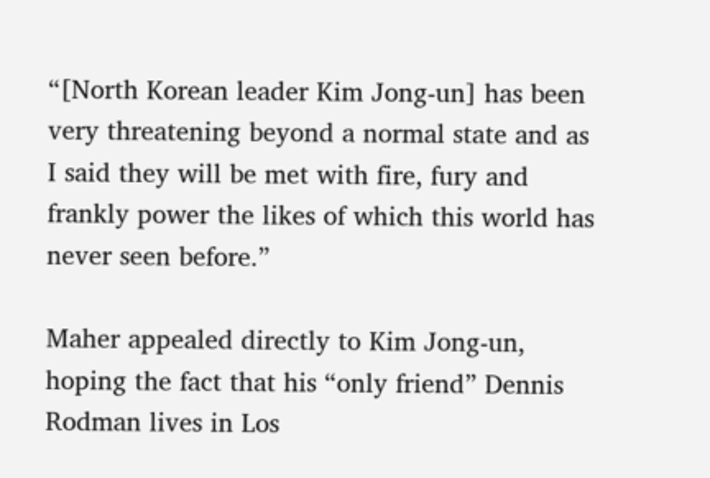“[North Korean leader Kim Jong-un] has been very threatening beyond a normal state and as I said they will be met with fire, fury and frankly power the likes of which this world has never seen before.”

Maher appealed directly to Kim Jong-un, hoping the fact that his “only friend” Dennis Rodman lives in Los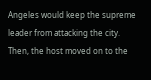Angeles would keep the supreme leader from attacking the city. Then, the host moved on to the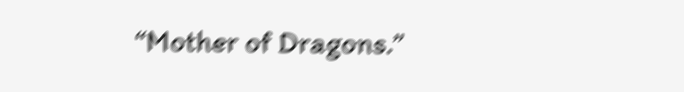“Mother of Dragons.”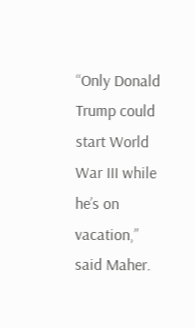“Only Donald Trump could start World War III while he’s on vacation,” said Maher.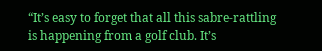“It’s easy to forget that all this sabre-rattling is happening from a golf club. It’s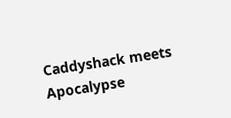Caddyshack meets Apocalypse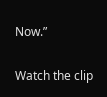Now.”

Watch the clip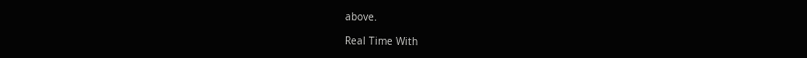above.

Real Time With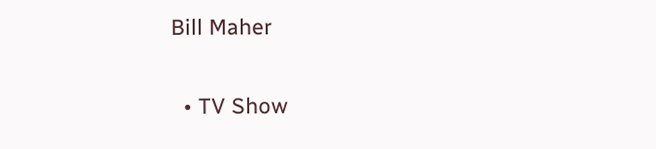Bill Maher

  • TV Show